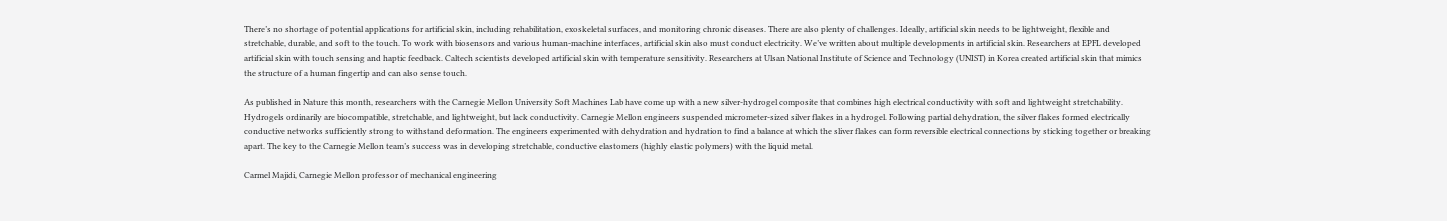There’s no shortage of potential applications for artificial skin, including rehabilitation, exoskeletal surfaces, and monitoring chronic diseases. There are also plenty of challenges. Ideally, artificial skin needs to be lightweight, flexible and stretchable, durable, and soft to the touch. To work with biosensors and various human-machine interfaces, artificial skin also must conduct electricity. We’ve written about multiple developments in artificial skin. Researchers at EPFL developed artificial skin with touch sensing and haptic feedback. Caltech scientists developed artificial skin with temperature sensitivity. Researchers at Ulsan National Institute of Science and Technology (UNIST) in Korea created artificial skin that mimics the structure of a human fingertip and can also sense touch.

As published in Nature this month, researchers with the Carnegie Mellon University Soft Machines Lab have come up with a new silver-hydrogel composite that combines high electrical conductivity with soft and lightweight stretchability. Hydrogels ordinarily are biocompatible, stretchable, and lightweight, but lack conductivity. Carnegie Mellon engineers suspended micrometer-sized silver flakes in a hydrogel. Following partial dehydration, the silver flakes formed electrically conductive networks sufficiently strong to withstand deformation. The engineers experimented with dehydration and hydration to find a balance at which the sliver flakes can form reversible electrical connections by sticking together or breaking apart. The key to the Carnegie Mellon team’s success was in developing stretchable, conductive elastomers (highly elastic polymers) with the liquid metal.

Carmel Majidi, Carnegie Mellon professor of mechanical engineering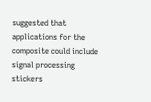suggested that applications for the composite could include signal processing stickers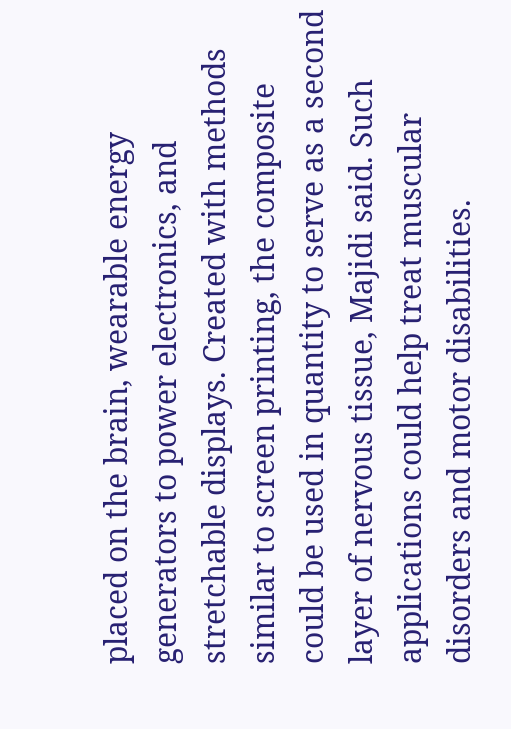placed on the brain, wearable energy generators to power electronics, and stretchable displays. Created with methods similar to screen printing, the composite could be used in quantity to serve as a second layer of nervous tissue, Majidi said. Such applications could help treat muscular disorders and motor disabilities.